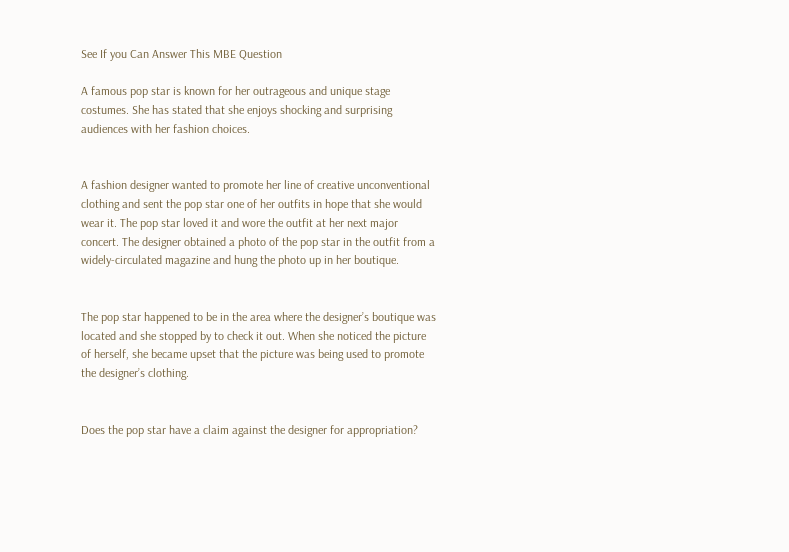See If you Can Answer This MBE Question

A famous pop star is known for her outrageous and unique stage costumes. She has stated that she enjoys shocking and surprising audiences with her fashion choices.


A fashion designer wanted to promote her line of creative unconventional clothing and sent the pop star one of her outfits in hope that she would wear it. The pop star loved it and wore the outfit at her next major concert. The designer obtained a photo of the pop star in the outfit from a widely-circulated magazine and hung the photo up in her boutique.


The pop star happened to be in the area where the designer’s boutique was located and she stopped by to check it out. When she noticed the picture of herself, she became upset that the picture was being used to promote the designer’s clothing.


Does the pop star have a claim against the designer for appropriation?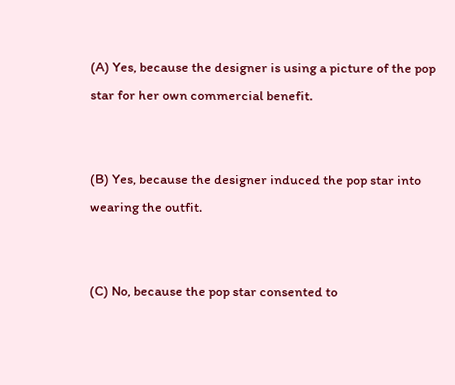(A) Yes, because the designer is using a picture of the pop star for her own commercial benefit.


(B) Yes, because the designer induced the pop star into wearing the outfit.


(C) No, because the pop star consented to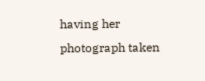having her photograph taken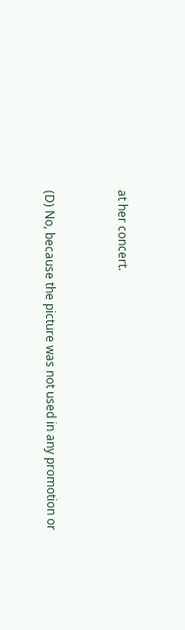at her concert.


(D) No, because the picture was not used in any promotion or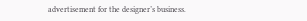advertisement for the designer’s business.